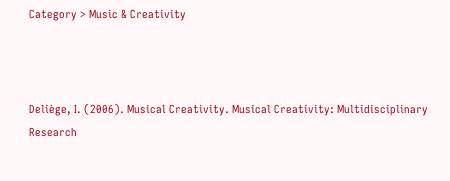Category > Music & Creativity



Deliège, I. (2006). Musical Creativity. Musical Creativity: Multidisciplinary Research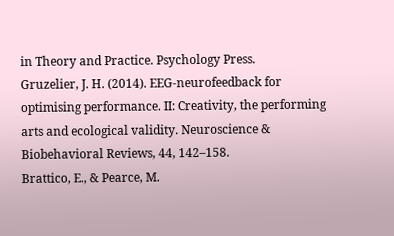in Theory and Practice. Psychology Press.
Gruzelier, J. H. (2014). EEG-neurofeedback for optimising performance. II: Creativity, the performing arts and ecological validity. Neuroscience & Biobehavioral Reviews, 44, 142–158.
Brattico, E., & Pearce, M.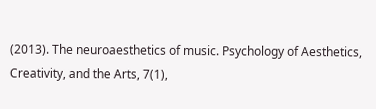(2013). The neuroaesthetics of music. Psychology of Aesthetics, Creativity, and the Arts, 7(1),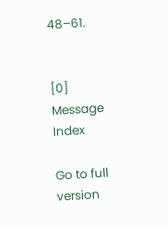48–61.


[0] Message Index

Go to full version